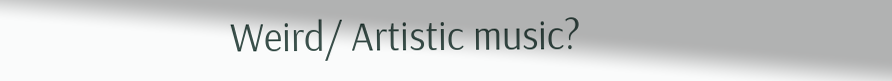Weird/ Artistic music?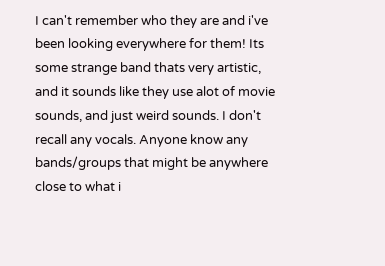I can't remember who they are and i've been looking everywhere for them! Its some strange band thats very artistic, and it sounds like they use alot of movie sounds, and just weird sounds. I don't recall any vocals. Anyone know any bands/groups that might be anywhere close to what i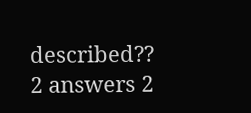described??
2 answers 2